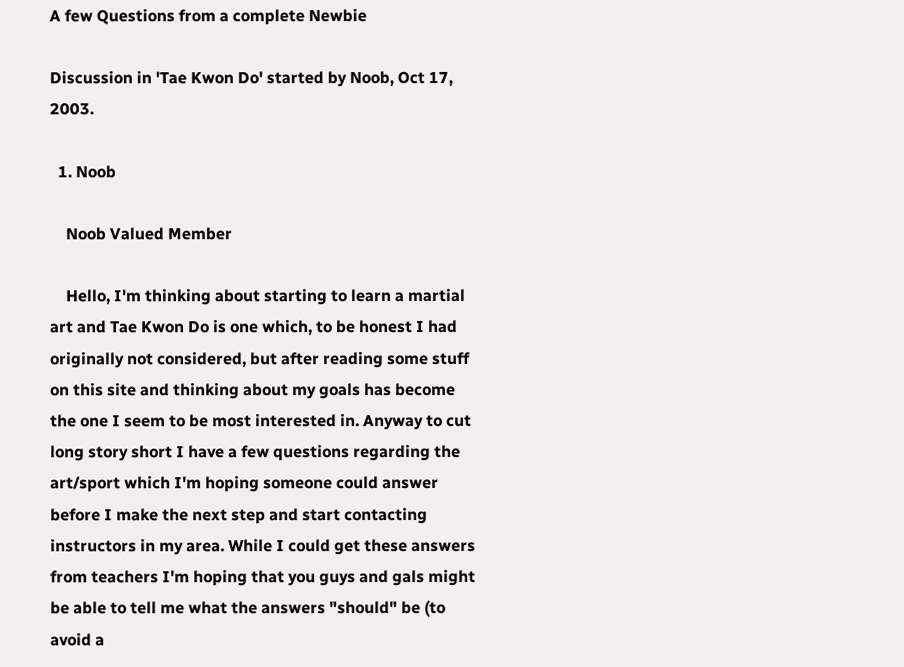A few Questions from a complete Newbie

Discussion in 'Tae Kwon Do' started by Noob, Oct 17, 2003.

  1. Noob

    Noob Valued Member

    Hello, I'm thinking about starting to learn a martial art and Tae Kwon Do is one which, to be honest I had originally not considered, but after reading some stuff on this site and thinking about my goals has become the one I seem to be most interested in. Anyway to cut long story short I have a few questions regarding the art/sport which I'm hoping someone could answer before I make the next step and start contacting instructors in my area. While I could get these answers from teachers I'm hoping that you guys and gals might be able to tell me what the answers "should" be (to avoid a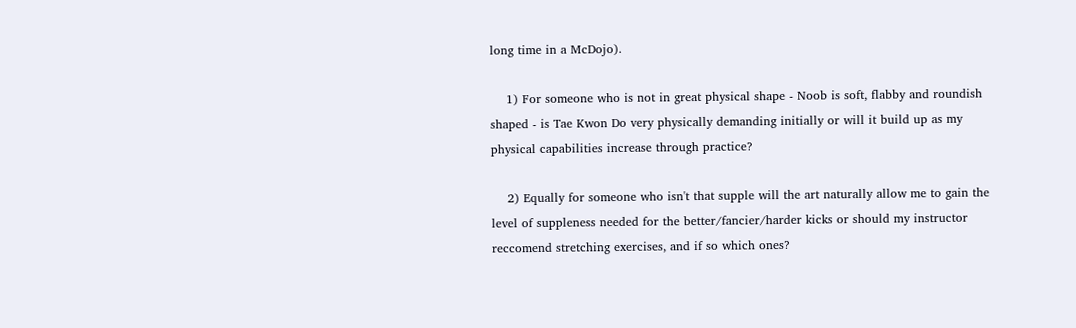long time in a McDojo).

    1) For someone who is not in great physical shape - Noob is soft, flabby and roundish shaped - is Tae Kwon Do very physically demanding initially or will it build up as my physical capabilities increase through practice?

    2) Equally for someone who isn't that supple will the art naturally allow me to gain the level of suppleness needed for the better/fancier/harder kicks or should my instructor reccomend stretching exercises, and if so which ones?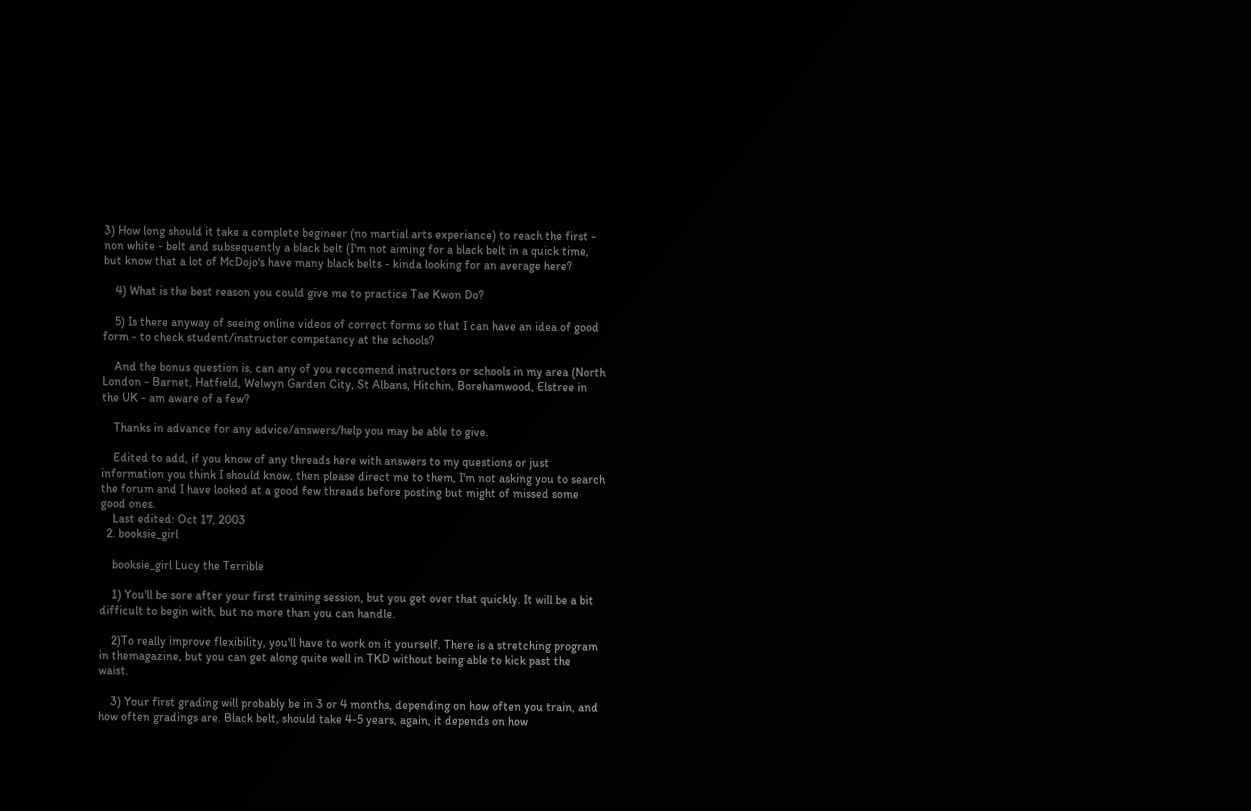3) How long should it take a complete begineer (no martial arts experiance) to reach the first - non white - belt and subsequently a black belt (I'm not aiming for a black belt in a quick time, but know that a lot of McDojo's have many black belts - kinda looking for an average here?

    4) What is the best reason you could give me to practice Tae Kwon Do?

    5) Is there anyway of seeing online videos of correct forms so that I can have an idea of good form - to check student/instructor competancy at the schools?

    And the bonus question is, can any of you reccomend instructors or schools in my area (North London - Barnet, Hatfield, Welwyn Garden City, St Albans, Hitchin, Borehamwood, Elstree in the UK - am aware of a few?

    Thanks in advance for any advice/answers/help you may be able to give.

    Edited to add, if you know of any threads here with answers to my questions or just information you think I should know, then please direct me to them, I'm not asking you to search the forum and I have looked at a good few threads before posting but might of missed some good ones.
    Last edited: Oct 17, 2003
  2. booksie_girl

    booksie_girl Lucy the Terrible

    1) You'll be sore after your first training session, but you get over that quickly. It will be a bit difficult to begin with, but no more than you can handle.

    2)To really improve flexibility, you'll have to work on it yourself. There is a stretching program in themagazine, but you can get along quite well in TKD without being able to kick past the waist.

    3) Your first grading will probably be in 3 or 4 months, depending on how often you train, and how often gradings are. Black belt, should take 4-5 years, again, it depends on how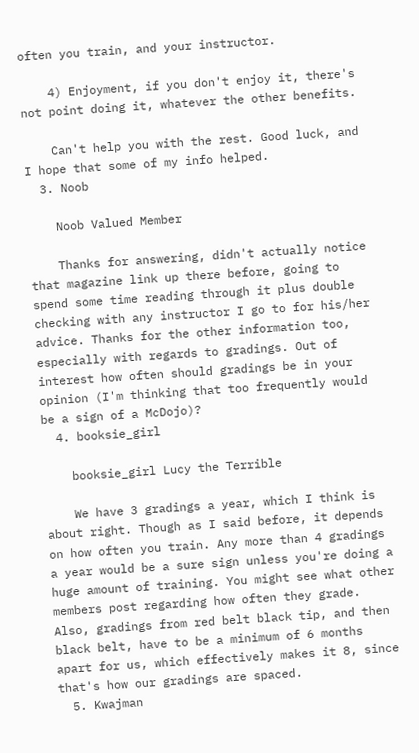often you train, and your instructor.

    4) Enjoyment, if you don't enjoy it, there's not point doing it, whatever the other benefits.

    Can't help you with the rest. Good luck, and I hope that some of my info helped.
  3. Noob

    Noob Valued Member

    Thanks for answering, didn't actually notice that magazine link up there before, going to spend some time reading through it plus double checking with any instructor I go to for his/her advice. Thanks for the other information too, especially with regards to gradings. Out of interest how often should gradings be in your opinion (I'm thinking that too frequently would be a sign of a McDojo)?
  4. booksie_girl

    booksie_girl Lucy the Terrible

    We have 3 gradings a year, which I think is about right. Though as I said before, it depends on how often you train. Any more than 4 gradings a year would be a sure sign unless you're doing a huge amount of training. You might see what other members post regarding how often they grade. Also, gradings from red belt black tip, and then black belt, have to be a minimum of 6 months apart for us, which effectively makes it 8, since that's how our gradings are spaced.
  5. Kwajman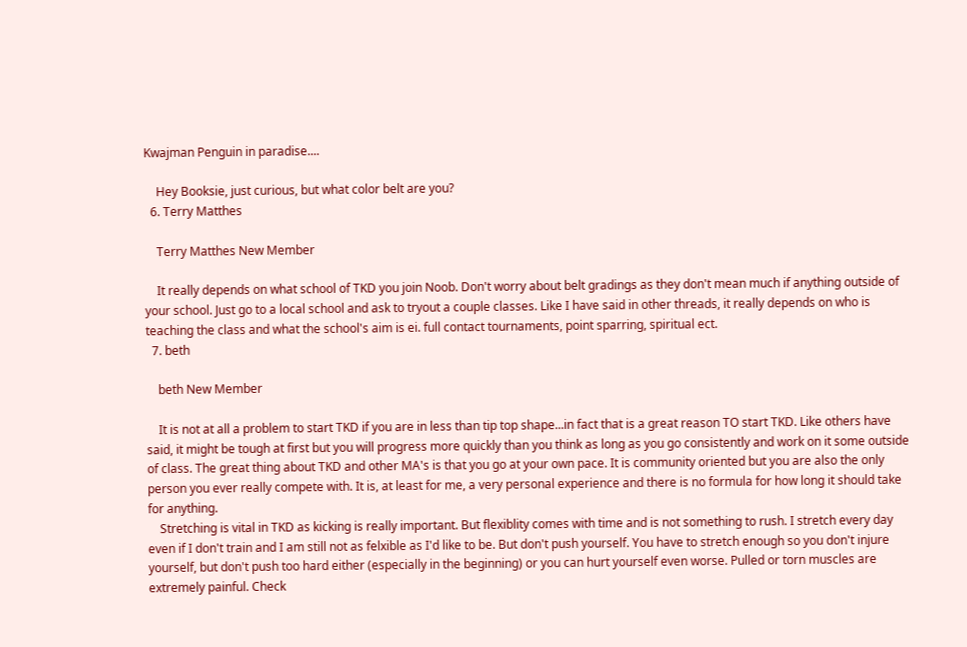Kwajman Penguin in paradise....

    Hey Booksie, just curious, but what color belt are you?
  6. Terry Matthes

    Terry Matthes New Member

    It really depends on what school of TKD you join Noob. Don't worry about belt gradings as they don't mean much if anything outside of your school. Just go to a local school and ask to tryout a couple classes. Like I have said in other threads, it really depends on who is teaching the class and what the school's aim is ei. full contact tournaments, point sparring, spiritual ect.
  7. beth

    beth New Member

    It is not at all a problem to start TKD if you are in less than tip top shape...in fact that is a great reason TO start TKD. Like others have said, it might be tough at first but you will progress more quickly than you think as long as you go consistently and work on it some outside of class. The great thing about TKD and other MA's is that you go at your own pace. It is community oriented but you are also the only person you ever really compete with. It is, at least for me, a very personal experience and there is no formula for how long it should take for anything.
    Stretching is vital in TKD as kicking is really important. But flexiblity comes with time and is not something to rush. I stretch every day even if I don't train and I am still not as felxible as I'd like to be. But don't push yourself. You have to stretch enough so you don't injure yourself, but don't push too hard either (especially in the beginning) or you can hurt yourself even worse. Pulled or torn muscles are extremely painful. Check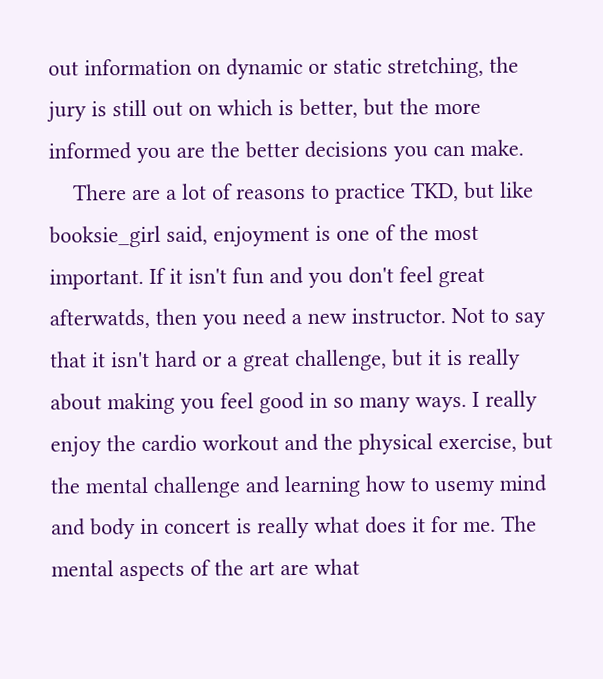out information on dynamic or static stretching, the jury is still out on which is better, but the more informed you are the better decisions you can make.
    There are a lot of reasons to practice TKD, but like booksie_girl said, enjoyment is one of the most important. If it isn't fun and you don't feel great afterwatds, then you need a new instructor. Not to say that it isn't hard or a great challenge, but it is really about making you feel good in so many ways. I really enjoy the cardio workout and the physical exercise, but the mental challenge and learning how to usemy mind and body in concert is really what does it for me. The mental aspects of the art are what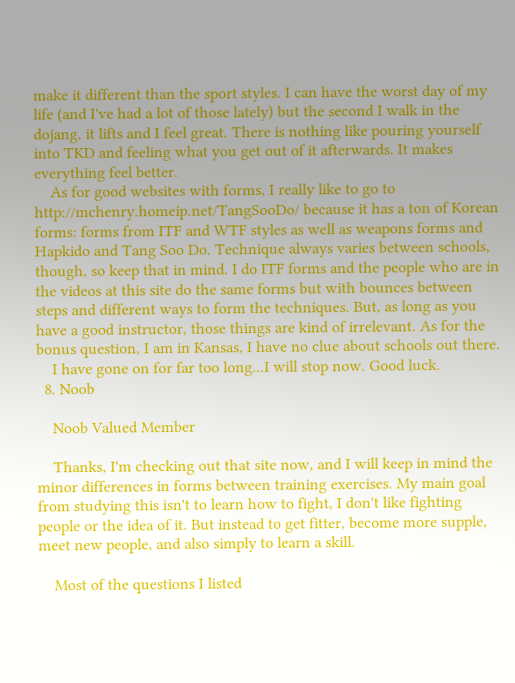make it different than the sport styles. I can have the worst day of my life (and I've had a lot of those lately) but the second I walk in the dojang, it lifts and I feel great. There is nothing like pouring yourself into TKD and feeling what you get out of it afterwards. It makes everything feel better.
    As for good websites with forms, I really like to go to http://mchenry.homeip.net/TangSooDo/ because it has a ton of Korean forms: forms from ITF and WTF styles as well as weapons forms and Hapkido and Tang Soo Do. Technique always varies between schools, though, so keep that in mind. I do ITF forms and the people who are in the videos at this site do the same forms but with bounces between steps and different ways to form the techniques. But, as long as you have a good instructor, those things are kind of irrelevant. As for the bonus question, I am in Kansas, I have no clue about schools out there.
    I have gone on for far too long...I will stop now. Good luck.
  8. Noob

    Noob Valued Member

    Thanks, I'm checking out that site now, and I will keep in mind the minor differences in forms between training exercises. My main goal from studying this isn't to learn how to fight, I don't like fighting people or the idea of it. But instead to get fitter, become more supple, meet new people, and also simply to learn a skill.

    Most of the questions I listed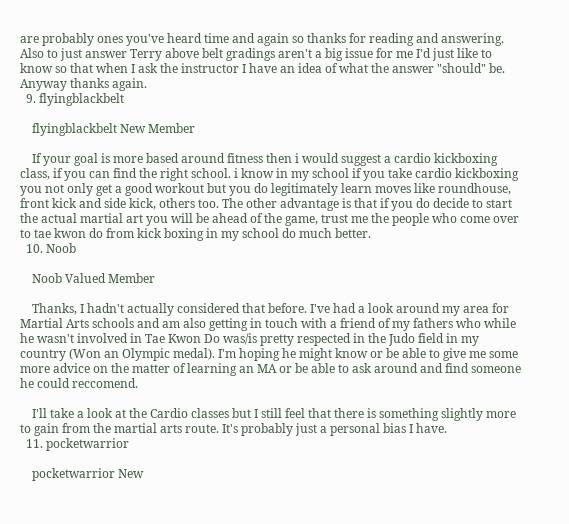are probably ones you've heard time and again so thanks for reading and answering. Also to just answer Terry above belt gradings aren't a big issue for me I'd just like to know so that when I ask the instructor I have an idea of what the answer "should" be. Anyway thanks again.
  9. flyingblackbelt

    flyingblackbelt New Member

    If your goal is more based around fitness then i would suggest a cardio kickboxing class, if you can find the right school. i know in my school if you take cardio kickboxing you not only get a good workout but you do legitimately learn moves like roundhouse, front kick and side kick, others too. The other advantage is that if you do decide to start the actual martial art you will be ahead of the game, trust me the people who come over to tae kwon do from kick boxing in my school do much better.
  10. Noob

    Noob Valued Member

    Thanks, I hadn't actually considered that before. I've had a look around my area for Martial Arts schools and am also getting in touch with a friend of my fathers who while he wasn't involved in Tae Kwon Do was/is pretty respected in the Judo field in my country (Won an Olympic medal). I'm hoping he might know or be able to give me some more advice on the matter of learning an MA or be able to ask around and find someone he could reccomend.

    I'll take a look at the Cardio classes but I still feel that there is something slightly more to gain from the martial arts route. It's probably just a personal bias I have.
  11. pocketwarrior

    pocketwarrior New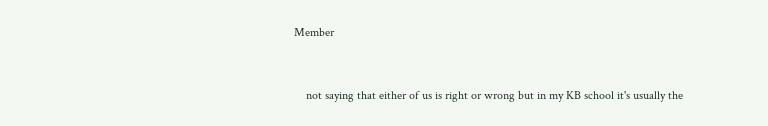Member


    not saying that either of us is right or wrong but in my KB school it's usually the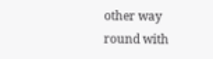other way round with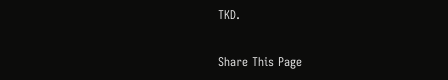TKD.

Share This Page